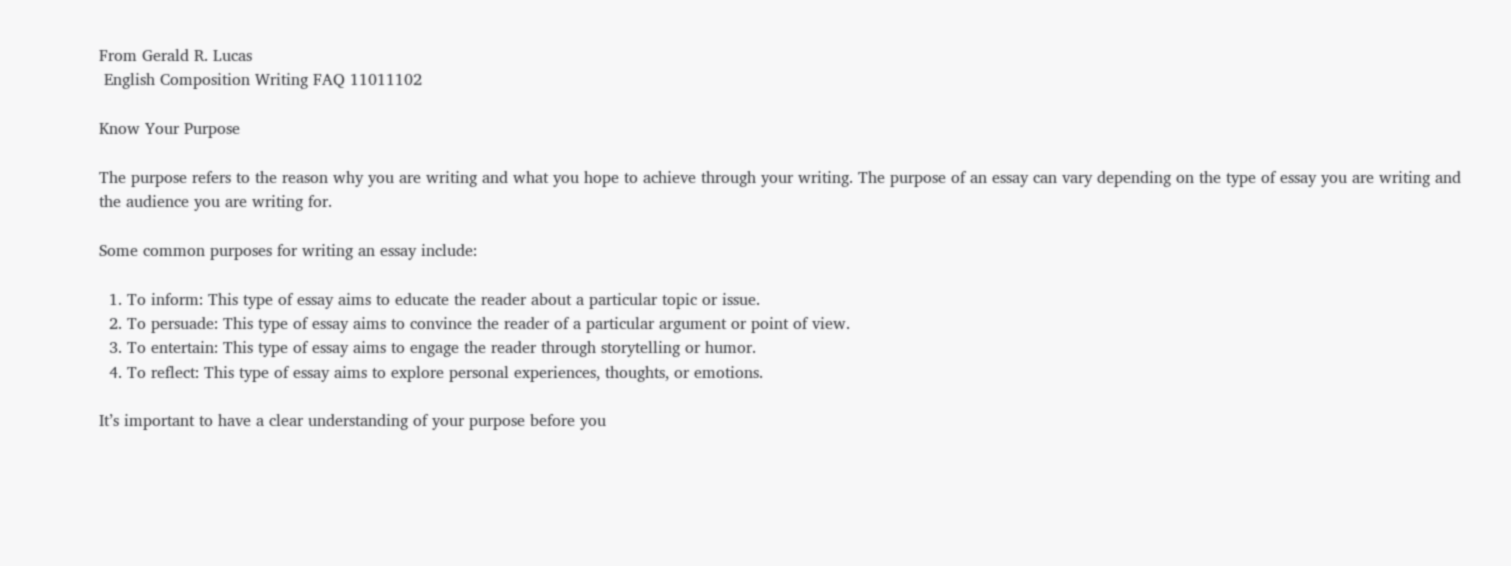From Gerald R. Lucas
 English Composition Writing FAQ 11011102

Know Your Purpose

The purpose refers to the reason why you are writing and what you hope to achieve through your writing. The purpose of an essay can vary depending on the type of essay you are writing and the audience you are writing for.

Some common purposes for writing an essay include:

  1. To inform: This type of essay aims to educate the reader about a particular topic or issue.
  2. To persuade: This type of essay aims to convince the reader of a particular argument or point of view.
  3. To entertain: This type of essay aims to engage the reader through storytelling or humor.
  4. To reflect: This type of essay aims to explore personal experiences, thoughts, or emotions.

It’s important to have a clear understanding of your purpose before you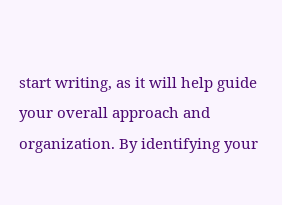start writing, as it will help guide your overall approach and organization. By identifying your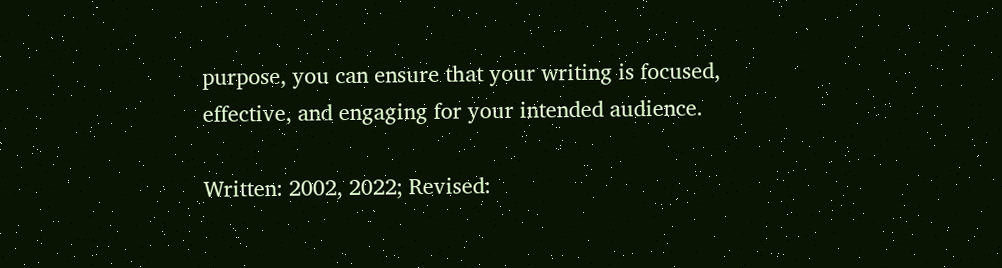purpose, you can ensure that your writing is focused, effective, and engaging for your intended audience.

Written: 2002, 2022; Revised: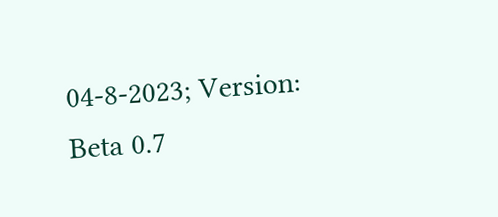04-8-2023; Version: Beta 0.7